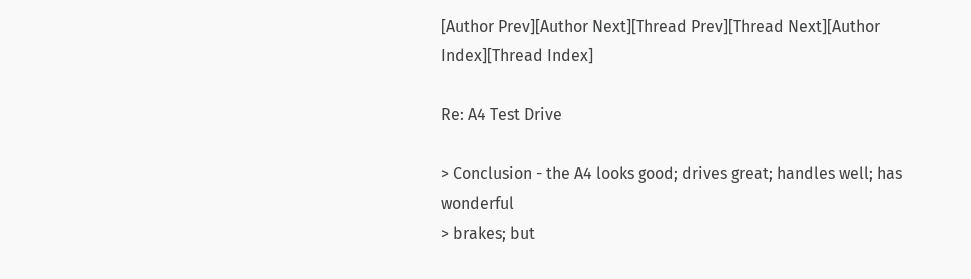[Author Prev][Author Next][Thread Prev][Thread Next][Author Index][Thread Index]

Re: A4 Test Drive

> Conclusion - the A4 looks good; drives great; handles well; has wonderful
> brakes; but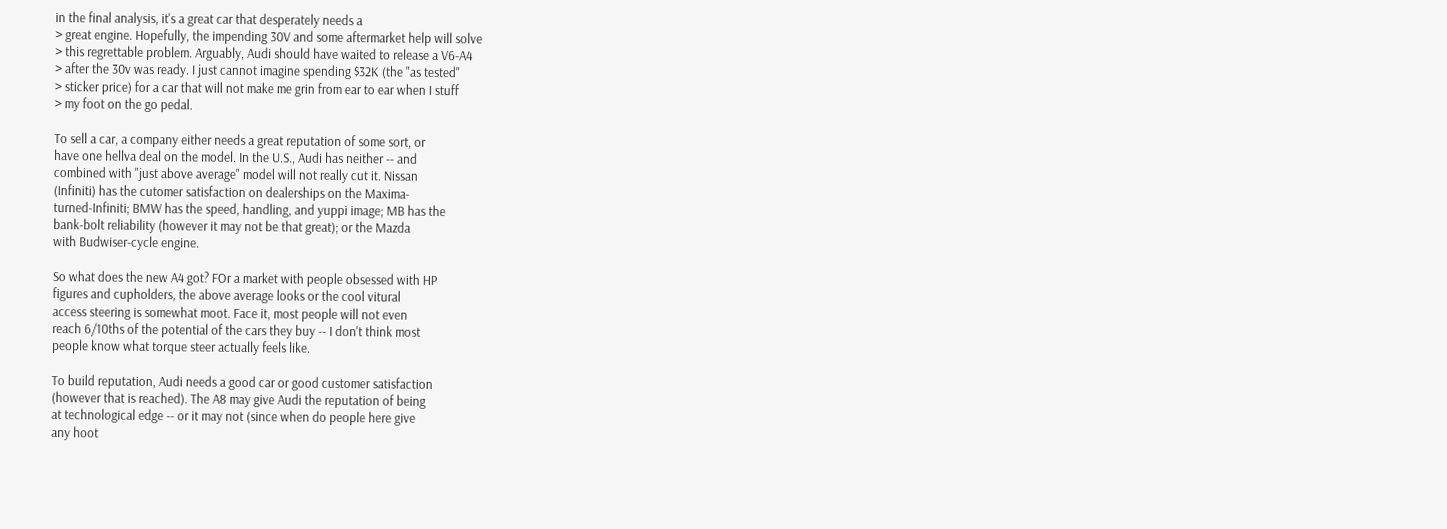in the final analysis, it's a great car that desperately needs a
> great engine. Hopefully, the impending 30V and some aftermarket help will solve
> this regrettable problem. Arguably, Audi should have waited to release a V6-A4
> after the 30v was ready. I just cannot imagine spending $32K (the "as tested"
> sticker price) for a car that will not make me grin from ear to ear when I stuff
> my foot on the go pedal.

To sell a car, a company either needs a great reputation of some sort, or
have one hellva deal on the model. In the U.S., Audi has neither -- and
combined with "just above average" model will not really cut it. Nissan
(Infiniti) has the cutomer satisfaction on dealerships on the Maxima-
turned-Infiniti; BMW has the speed, handling, and yuppi image; MB has the
bank-bolt reliability (however it may not be that great); or the Mazda
with Budwiser-cycle engine.

So what does the new A4 got? FOr a market with people obsessed with HP
figures and cupholders, the above average looks or the cool vitural
access steering is somewhat moot. Face it, most people will not even
reach 6/10ths of the potential of the cars they buy -- I don't think most
people know what torque steer actually feels like.

To build reputation, Audi needs a good car or good customer satisfaction
(however that is reached). The A8 may give Audi the reputation of being
at technological edge -- or it may not (since when do people here give
any hoot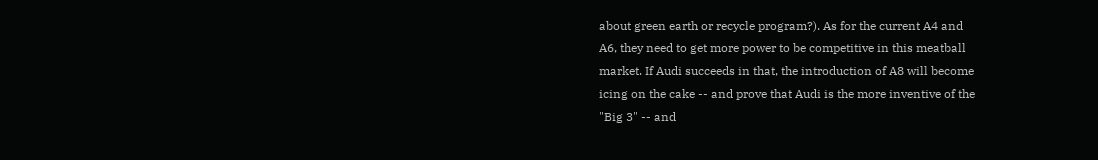about green earth or recycle program?). As for the current A4 and
A6, they need to get more power to be competitive in this meatball
market. If Audi succeeds in that, the introduction of A8 will become
icing on the cake -- and prove that Audi is the more inventive of the
"Big 3" -- and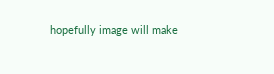hopefully image will make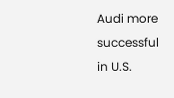Audi more successful in U.S.